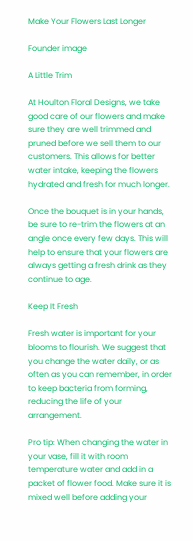Make Your Flowers Last Longer

Founder image

A Little Trim

At Houlton Floral Designs, we take good care of our flowers and make sure they are well trimmed and pruned before we sell them to our customers. This allows for better water intake, keeping the flowers hydrated and fresh for much longer.

Once the bouquet is in your hands, be sure to re-trim the flowers at an angle once every few days. This will help to ensure that your flowers are always getting a fresh drink as they continue to age.

Keep It Fresh

Fresh water is important for your blooms to flourish. We suggest that you change the water daily, or as often as you can remember, in order to keep bacteria from forming, reducing the life of your arrangement.

Pro tip: When changing the water in your vase, fill it with room temperature water and add in a packet of flower food. Make sure it is mixed well before adding your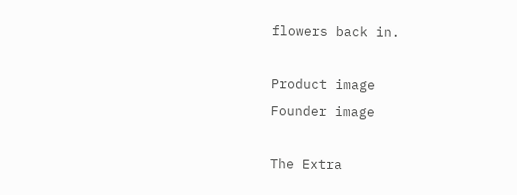flowers back in.

Product image
Founder image

The Extra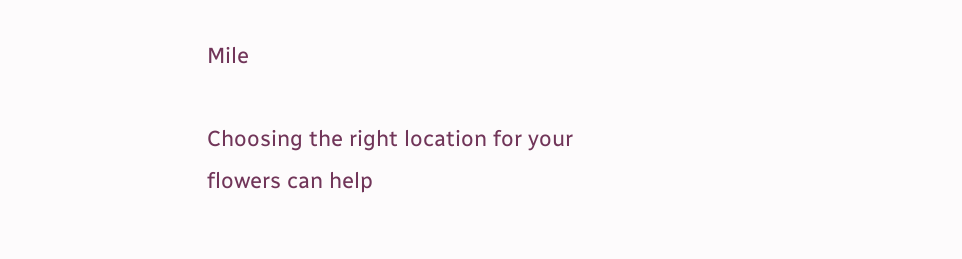Mile

Choosing the right location for your flowers can help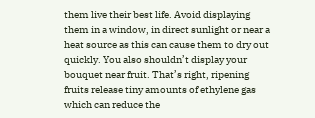them live their best life. Avoid displaying them in a window, in direct sunlight or near a heat source as this can cause them to dry out quickly. You also shouldn’t display your bouquet near fruit. That’s right, ripening fruits release tiny amounts of ethylene gas which can reduce the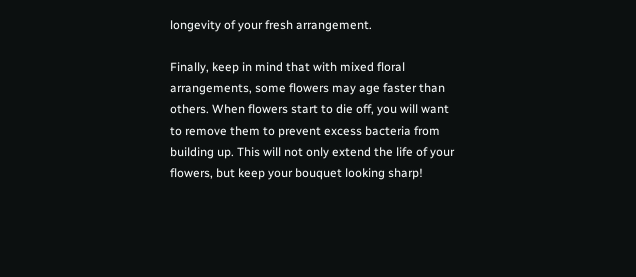longevity of your fresh arrangement.

Finally, keep in mind that with mixed floral arrangements, some flowers may age faster than others. When flowers start to die off, you will want to remove them to prevent excess bacteria from building up. This will not only extend the life of your flowers, but keep your bouquet looking sharp!